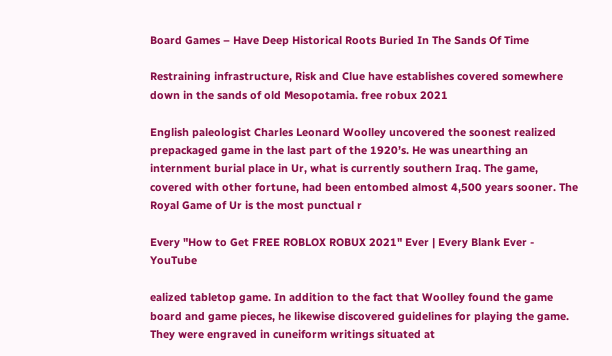Board Games – Have Deep Historical Roots Buried In The Sands Of Time

Restraining infrastructure, Risk and Clue have establishes covered somewhere down in the sands of old Mesopotamia. free robux 2021

English paleologist Charles Leonard Woolley uncovered the soonest realized prepackaged game in the last part of the 1920’s. He was unearthing an internment burial place in Ur, what is currently southern Iraq. The game, covered with other fortune, had been entombed almost 4,500 years sooner. The Royal Game of Ur is the most punctual r

Every "How to Get FREE ROBLOX ROBUX 2021" Ever | Every Blank Ever - YouTube

ealized tabletop game. In addition to the fact that Woolley found the game board and game pieces, he likewise discovered guidelines for playing the game. They were engraved in cuneiform writings situated at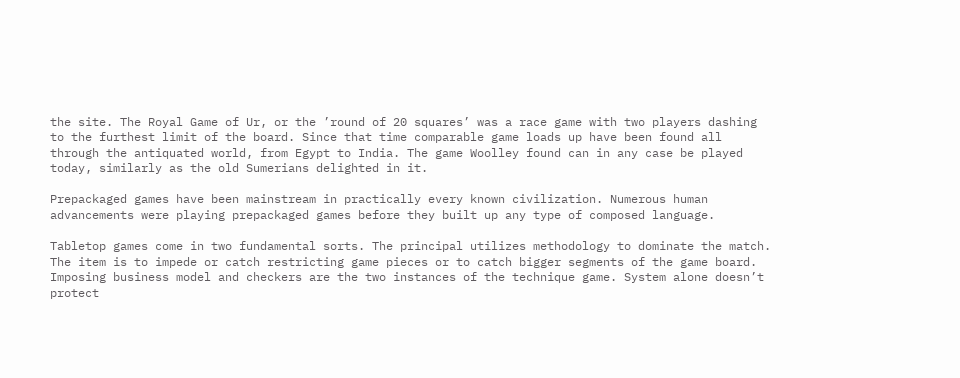the site. The Royal Game of Ur, or the ’round of 20 squares’ was a race game with two players dashing to the furthest limit of the board. Since that time comparable game loads up have been found all through the antiquated world, from Egypt to India. The game Woolley found can in any case be played today, similarly as the old Sumerians delighted in it.

Prepackaged games have been mainstream in practically every known civilization. Numerous human advancements were playing prepackaged games before they built up any type of composed language.

Tabletop games come in two fundamental sorts. The principal utilizes methodology to dominate the match. The item is to impede or catch restricting game pieces or to catch bigger segments of the game board. Imposing business model and checkers are the two instances of the technique game. System alone doesn’t protect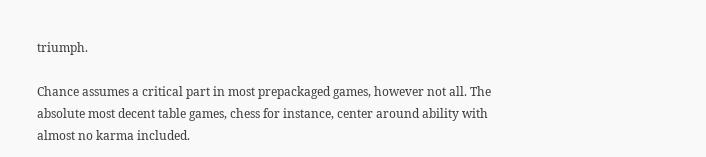triumph.

Chance assumes a critical part in most prepackaged games, however not all. The absolute most decent table games, chess for instance, center around ability with almost no karma included.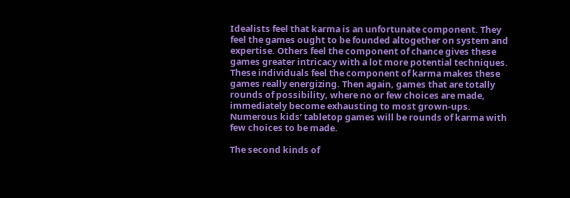Idealists feel that karma is an unfortunate component. They feel the games ought to be founded altogether on system and expertise. Others feel the component of chance gives these games greater intricacy with a lot more potential techniques. These individuals feel the component of karma makes these games really energizing. Then again, games that are totally rounds of possibility, where no or few choices are made, immediately become exhausting to most grown-ups. Numerous kids’ tabletop games will be rounds of karma with few choices to be made.

The second kinds of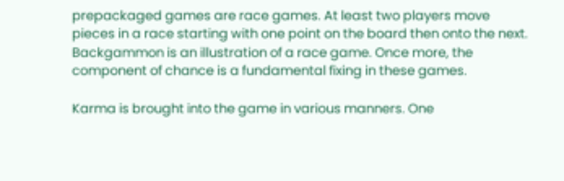prepackaged games are race games. At least two players move pieces in a race starting with one point on the board then onto the next. Backgammon is an illustration of a race game. Once more, the component of chance is a fundamental fixing in these games.

Karma is brought into the game in various manners. One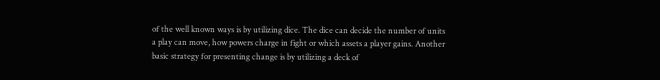of the well known ways is by utilizing dice. The dice can decide the number of units a play can move, how powers charge in fight or which assets a player gains. Another basic strategy for presenting change is by utilizing a deck of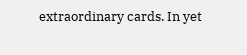extraordinary cards. In yet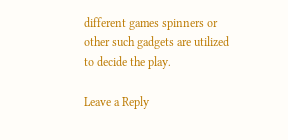different games spinners or other such gadgets are utilized to decide the play.

Leave a Reply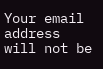Your email address will not be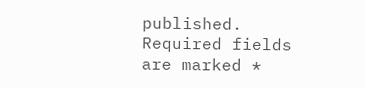published. Required fields are marked *